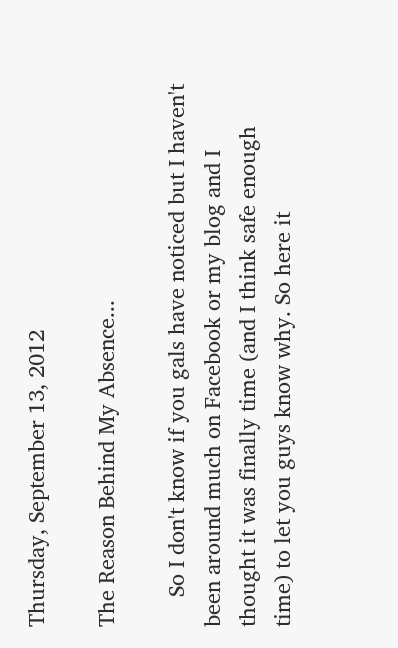Thursday, September 13, 2012

The Reason Behind My Absence...

     So I don't know if you gals have noticed but I haven't been around much on Facebook or my blog and I thought it was finally time (and I think safe enough time) to let you guys know why. So here it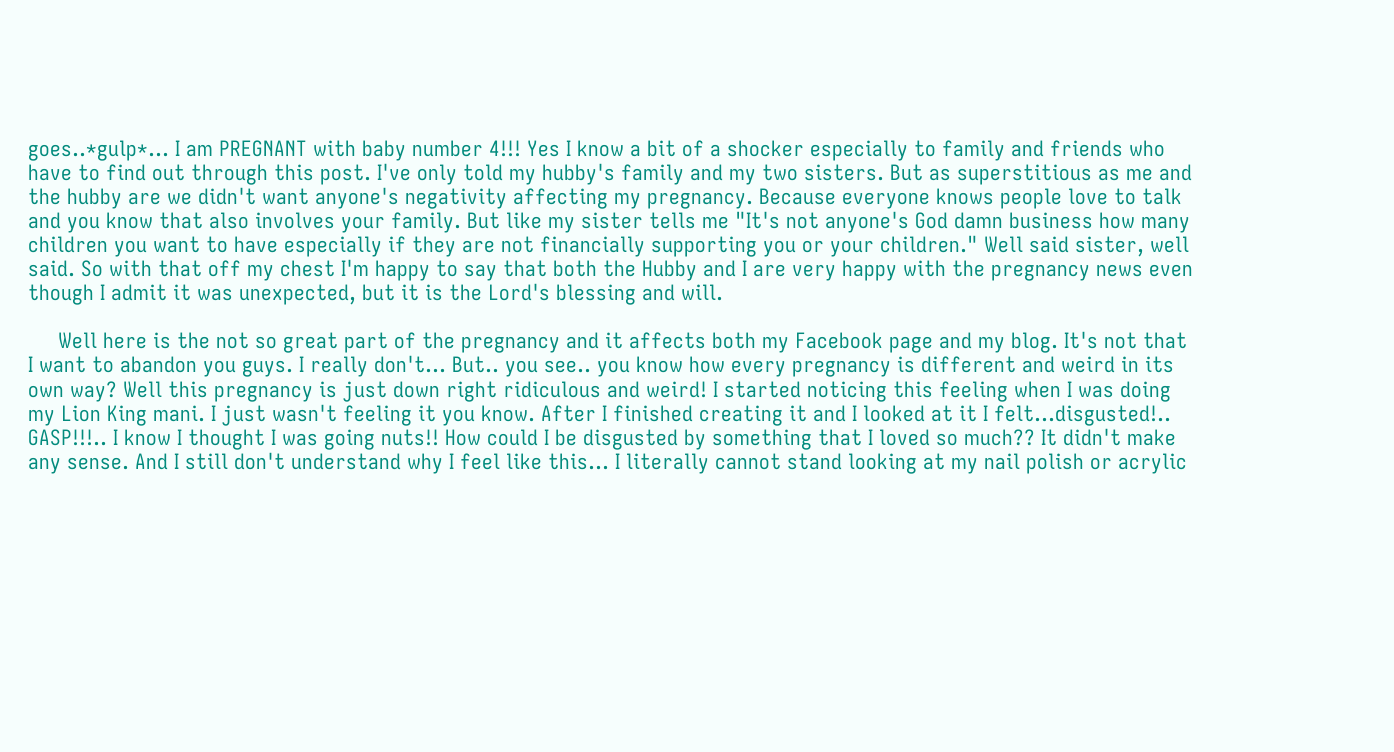goes..*gulp*... I am PREGNANT with baby number 4!!! Yes I know a bit of a shocker especially to family and friends who have to find out through this post. I've only told my hubby's family and my two sisters. But as superstitious as me and the hubby are we didn't want anyone's negativity affecting my pregnancy. Because everyone knows people love to talk and you know that also involves your family. But like my sister tells me "It's not anyone's God damn business how many children you want to have especially if they are not financially supporting you or your children." Well said sister, well said. So with that off my chest I'm happy to say that both the Hubby and I are very happy with the pregnancy news even though I admit it was unexpected, but it is the Lord's blessing and will.

     Well here is the not so great part of the pregnancy and it affects both my Facebook page and my blog. It's not that I want to abandon you guys. I really don't... But.. you see.. you know how every pregnancy is different and weird in its own way? Well this pregnancy is just down right ridiculous and weird! I started noticing this feeling when I was doing my Lion King mani. I just wasn't feeling it you know. After I finished creating it and I looked at it I felt...disgusted!.. GASP!!!.. I know I thought I was going nuts!! How could I be disgusted by something that I loved so much?? It didn't make any sense. And I still don't understand why I feel like this... I literally cannot stand looking at my nail polish or acrylic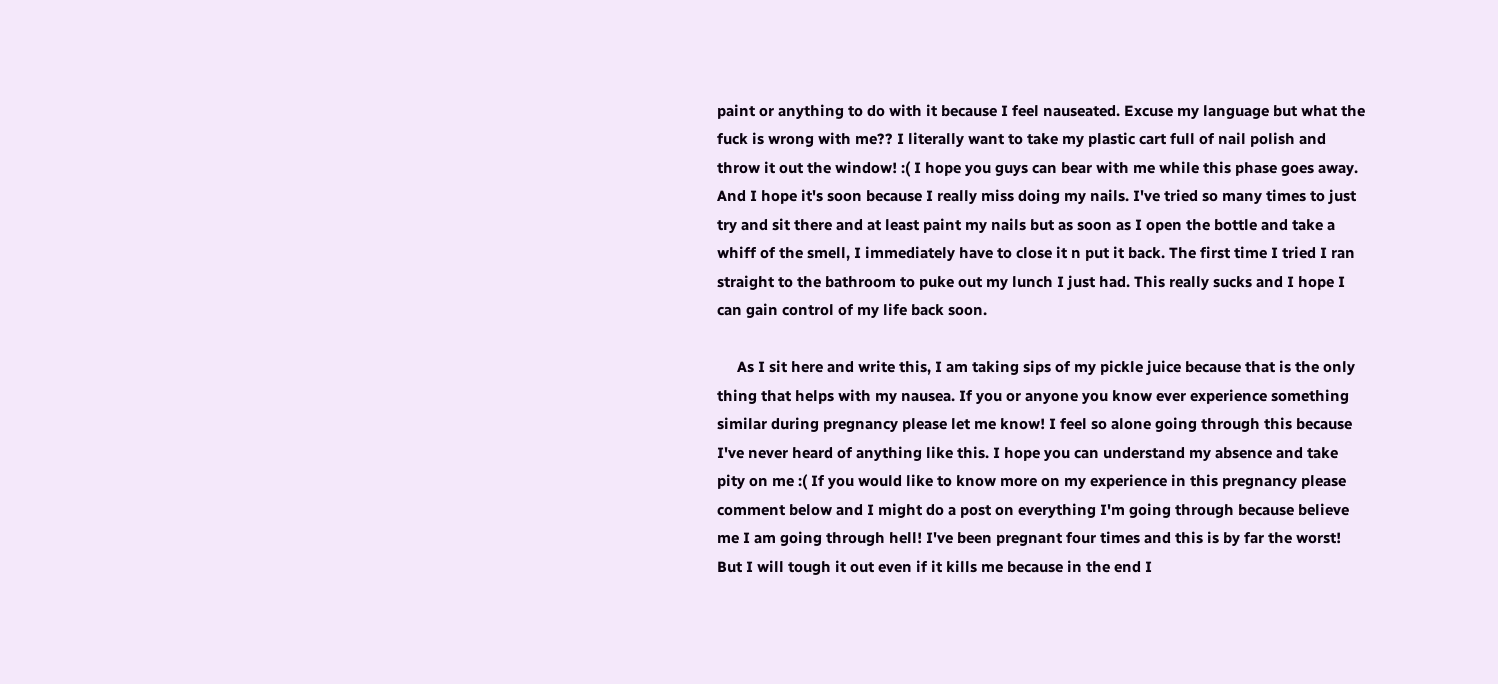paint or anything to do with it because I feel nauseated. Excuse my language but what the fuck is wrong with me?? I literally want to take my plastic cart full of nail polish and throw it out the window! :( I hope you guys can bear with me while this phase goes away. And I hope it's soon because I really miss doing my nails. I've tried so many times to just try and sit there and at least paint my nails but as soon as I open the bottle and take a whiff of the smell, I immediately have to close it n put it back. The first time I tried I ran straight to the bathroom to puke out my lunch I just had. This really sucks and I hope I can gain control of my life back soon.

     As I sit here and write this, I am taking sips of my pickle juice because that is the only thing that helps with my nausea. If you or anyone you know ever experience something similar during pregnancy please let me know! I feel so alone going through this because I've never heard of anything like this. I hope you can understand my absence and take pity on me :( If you would like to know more on my experience in this pregnancy please comment below and I might do a post on everything I'm going through because believe me I am going through hell! I've been pregnant four times and this is by far the worst! But I will tough it out even if it kills me because in the end I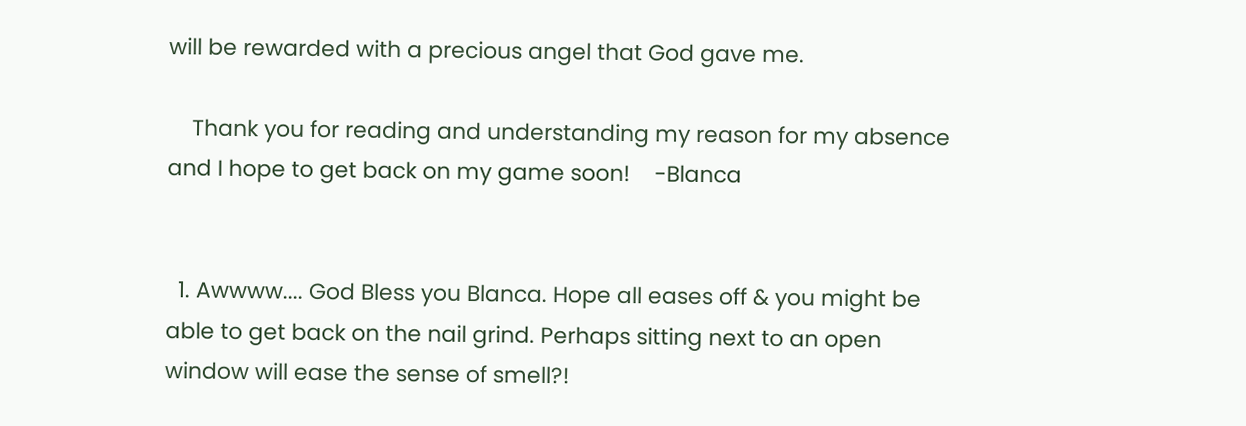will be rewarded with a precious angel that God gave me.

    Thank you for reading and understanding my reason for my absence and I hope to get back on my game soon!    -Blanca


  1. Awwww.... God Bless you Blanca. Hope all eases off & you might be able to get back on the nail grind. Perhaps sitting next to an open window will ease the sense of smell?!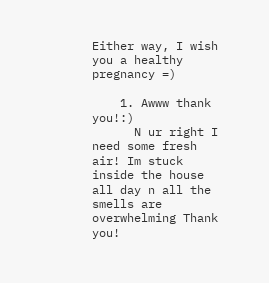Either way, I wish you a healthy pregnancy =)

    1. Awww thank you!:)
      N ur right I need some fresh air! Im stuck inside the house all day n all the smells are overwhelming Thank you!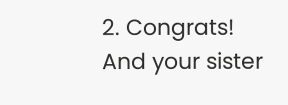2. Congrats! And your sister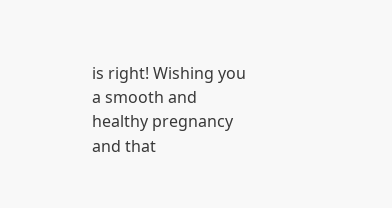is right! Wishing you a smooth and healthy pregnancy and that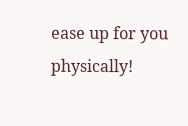ease up for you physically!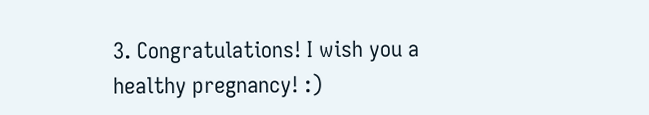3. Congratulations! I wish you a healthy pregnancy! :)